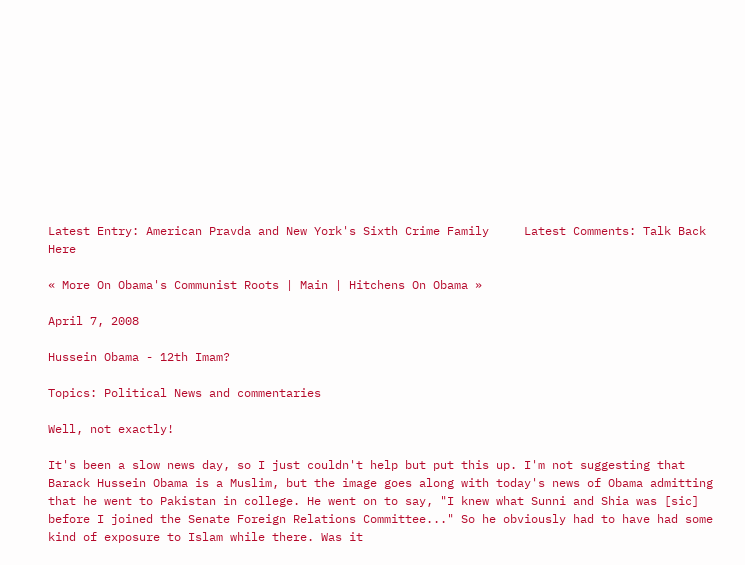Latest Entry: American Pravda and New York's Sixth Crime Family     Latest Comments: Talk Back Here

« More On Obama's Communist Roots | Main | Hitchens On Obama »

April 7, 2008

Hussein Obama - 12th Imam?

Topics: Political News and commentaries

Well, not exactly!

It's been a slow news day, so I just couldn't help but put this up. I'm not suggesting that Barack Hussein Obama is a Muslim, but the image goes along with today's news of Obama admitting that he went to Pakistan in college. He went on to say, "I knew what Sunni and Shia was [sic] before I joined the Senate Foreign Relations Committee..." So he obviously had to have had some kind of exposure to Islam while there. Was it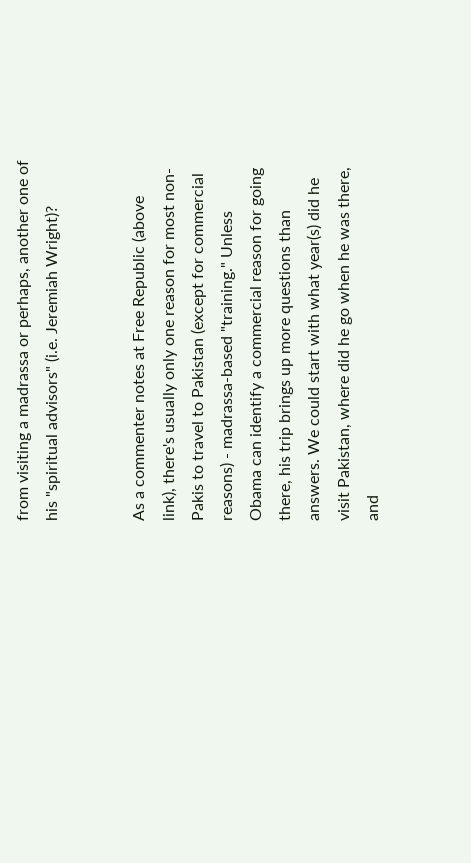from visiting a madrassa or perhaps, another one of his "spiritual advisors" (i.e. Jeremiah Wright)?


As a commenter notes at Free Republic (above link), there's usually only one reason for most non-Pakis to travel to Pakistan (except for commercial reasons) - madrassa-based "training." Unless Obama can identify a commercial reason for going there, his trip brings up more questions than answers. We could start with what year(s) did he visit Pakistan, where did he go when he was there, and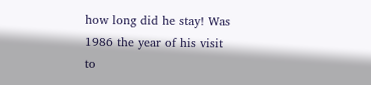how long did he stay! Was 1986 the year of his visit to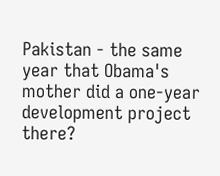Pakistan - the same year that Obama's mother did a one-year development project there?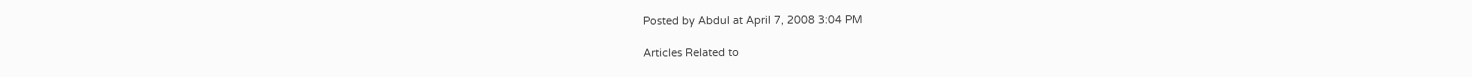Posted by Abdul at April 7, 2008 3:04 PM

Articles Related to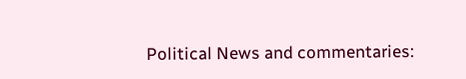Political News and commentaries: